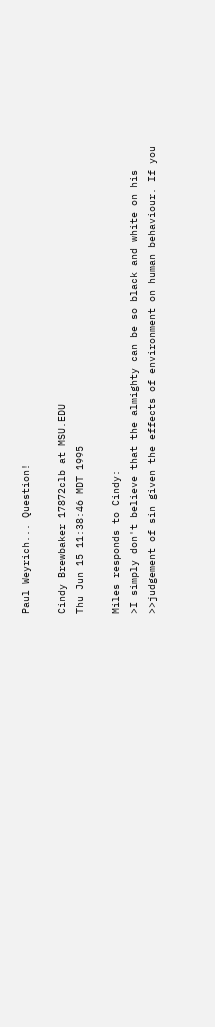Paul Weyrich... Question!

Cindy Brewbaker 17872clb at MSU.EDU
Thu Jun 15 11:38:46 MDT 1995

Miles responds to Cindy:
>I simply don't believe that the almighty can be so black and white on his
>>judgement of sin given the effects of environment on human behaviour. If you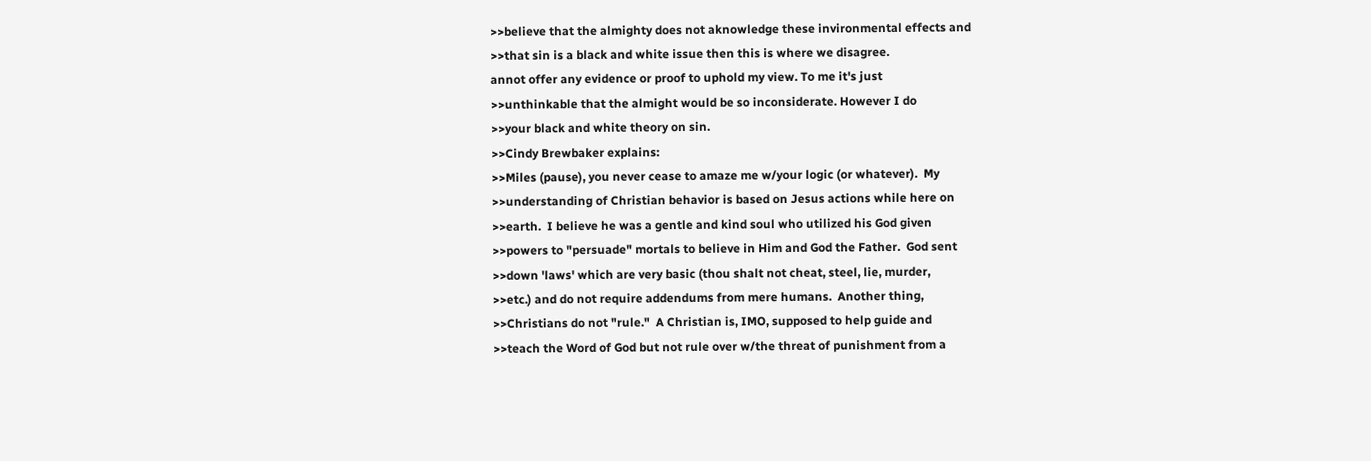>>believe that the almighty does not aknowledge these invironmental effects and
>>that sin is a black and white issue then this is where we disagree.
annot offer any evidence or proof to uphold my view. To me it's just
>>unthinkable that the almight would be so inconsiderate. However I do
>>your black and white theory on sin.
>>Cindy Brewbaker explains:
>>Miles (pause), you never cease to amaze me w/your logic (or whatever).  My
>>understanding of Christian behavior is based on Jesus actions while here on
>>earth.  I believe he was a gentle and kind soul who utilized his God given
>>powers to "persuade" mortals to believe in Him and God the Father.  God sent
>>down 'laws' which are very basic (thou shalt not cheat, steel, lie, murder,
>>etc.) and do not require addendums from mere humans.  Another thing,
>>Christians do not "rule."  A Christian is, IMO, supposed to help guide and
>>teach the Word of God but not rule over w/the threat of punishment from a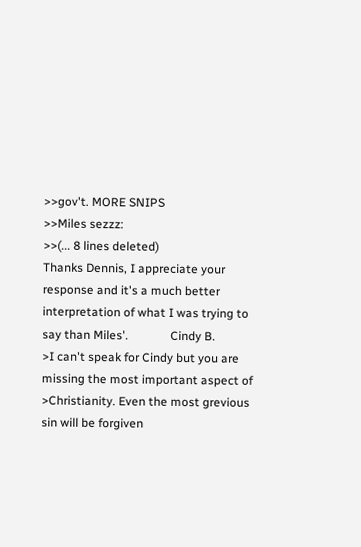>>gov't. MORE SNIPS
>>Miles sezzz:
>>(... 8 lines deleted)
Thanks Dennis, I appreciate your response and it's a much better
interpretation of what I was trying to say than Miles'.              Cindy B.
>I can't speak for Cindy but you are missing the most important aspect of
>Christianity. Even the most grevious sin will be forgiven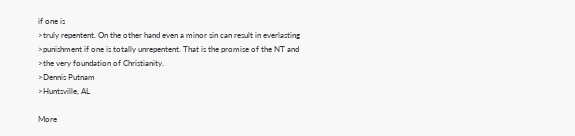if one is
>truly repentent. On the other hand even a minor sin can result in everlasting
>punishment if one is totally unrepentent. That is the promise of the NT and
>the very foundation of Christianity.
>Dennis Putnam
>Huntsville, AL

More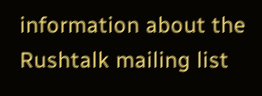information about the Rushtalk mailing list